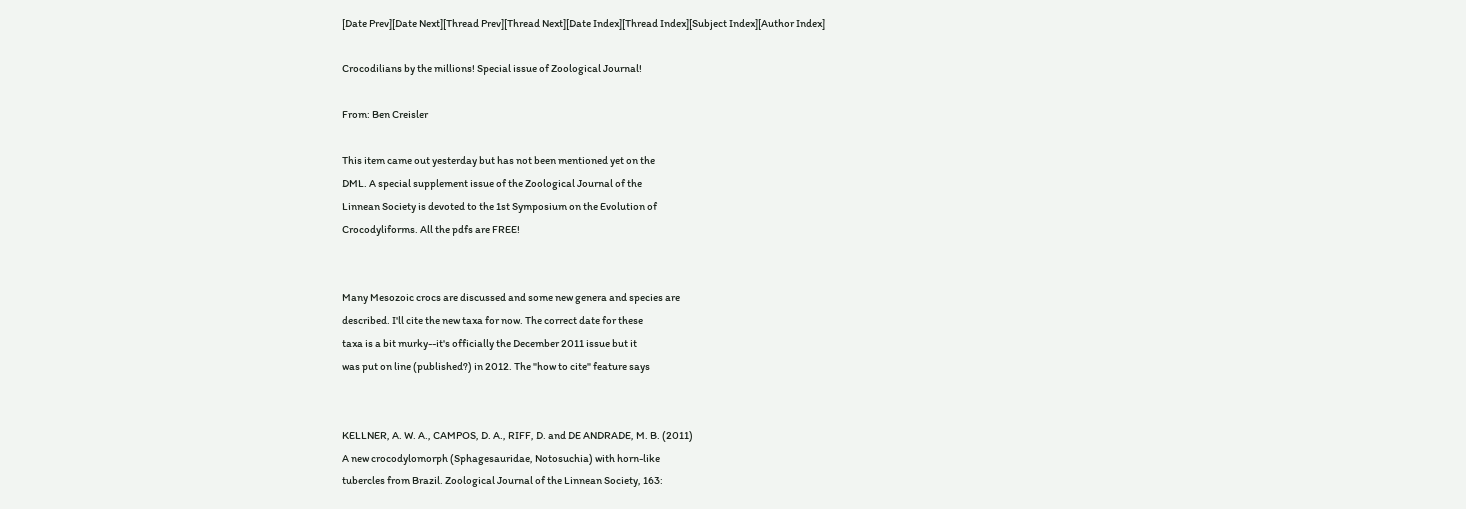[Date Prev][Date Next][Thread Prev][Thread Next][Date Index][Thread Index][Subject Index][Author Index]

Crocodilians by the millions! Special issue of Zoological Journal!

From: Ben Creisler

This item came out yesterday but has not been mentioned yet on the
DML. A special supplement issue of the Zoological Journal of the
Linnean Society is devoted to the 1st Symposium on the Evolution of
Crocodyliforms. All the pdfs are FREE!


Many Mesozoic crocs are discussed and some new genera and species are
described. I'll cite the new taxa for now. The correct date for these
taxa is a bit murky--it's officially the December 2011 issue but it
was put on line (published?) in 2012. The "how to cite" feature says


KELLNER, A. W. A., CAMPOS, D. A., RIFF, D. and DE ANDRADE, M. B. (2011)
A new crocodylomorph (Sphagesauridae, Notosuchia) with horn-like
tubercles from Brazil. Zoological Journal of the Linnean Society, 163: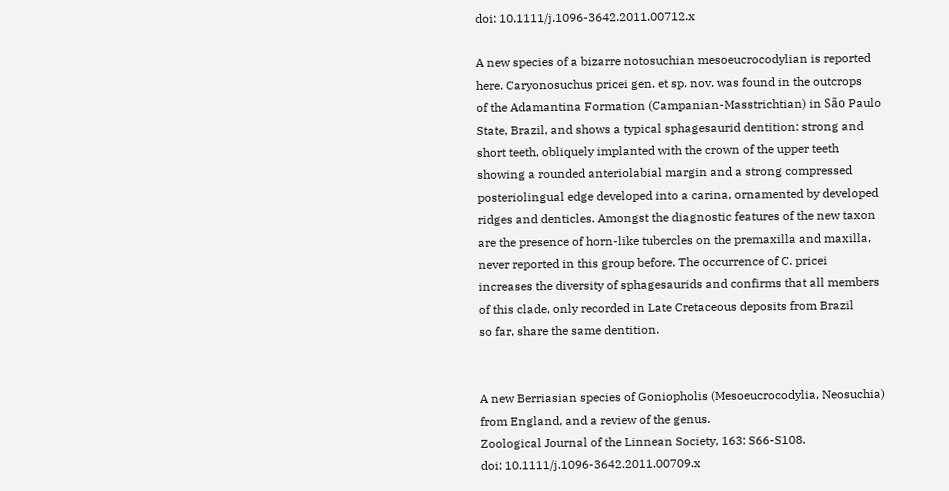doi: 10.1111/j.1096-3642.2011.00712.x

A new species of a bizarre notosuchian mesoeucrocodylian is reported
here. Caryonosuchus pricei gen. et sp. nov. was found in the outcrops
of the Adamantina Formation (Campanian-Masstrichtian) in São Paulo
State, Brazil, and shows a typical sphagesaurid dentition: strong and
short teeth, obliquely implanted with the crown of the upper teeth
showing a rounded anteriolabial margin and a strong compressed
posteriolingual edge developed into a carina, ornamented by developed
ridges and denticles. Amongst the diagnostic features of the new taxon
are the presence of horn-like tubercles on the premaxilla and maxilla,
never reported in this group before. The occurrence of C. pricei
increases the diversity of sphagesaurids and confirms that all members
of this clade, only recorded in Late Cretaceous deposits from Brazil
so far, share the same dentition.


A new Berriasian species of Goniopholis (Mesoeucrocodylia, Neosuchia)
from England, and a review of the genus.
Zoological Journal of the Linnean Society, 163: S66-S108.
doi: 10.1111/j.1096-3642.2011.00709.x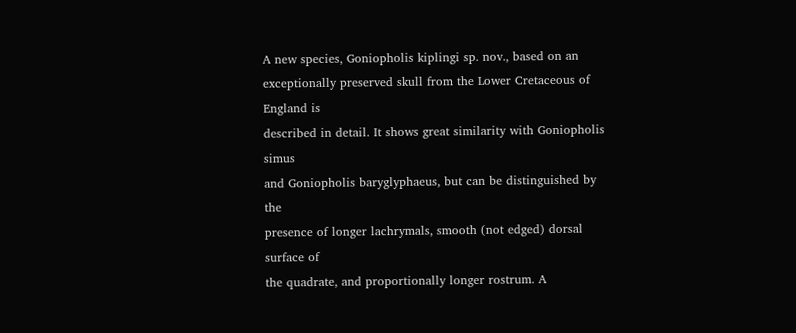A new species, Goniopholis kiplingi sp. nov., based on an
exceptionally preserved skull from the Lower Cretaceous of England is
described in detail. It shows great similarity with Goniopholis simus
and Goniopholis baryglyphaeus, but can be distinguished by the
presence of longer lachrymals, smooth (not edged) dorsal surface of
the quadrate, and proportionally longer rostrum. A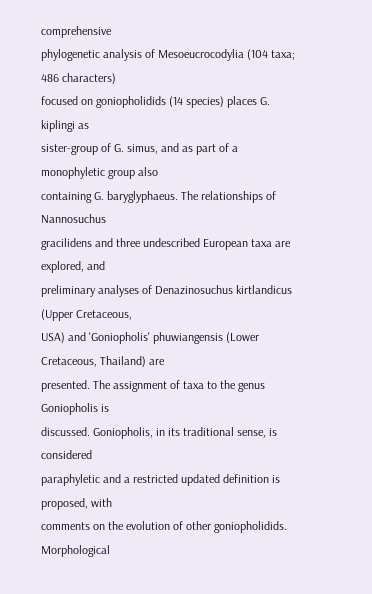comprehensive
phylogenetic analysis of Mesoeucrocodylia (104 taxa; 486 characters)
focused on goniopholidids (14 species) places G. kiplingi as
sister-group of G. simus, and as part of a monophyletic group also
containing G. baryglyphaeus. The relationships of Nannosuchus
gracilidens and three undescribed European taxa are explored, and
preliminary analyses of Denazinosuchus kirtlandicus (Upper Cretaceous,
USA) and 'Goniopholis' phuwiangensis (Lower Cretaceous, Thailand) are
presented. The assignment of taxa to the genus Goniopholis is
discussed. Goniopholis, in its traditional sense, is considered
paraphyletic and a restricted updated definition is proposed, with
comments on the evolution of other goniopholidids. Morphological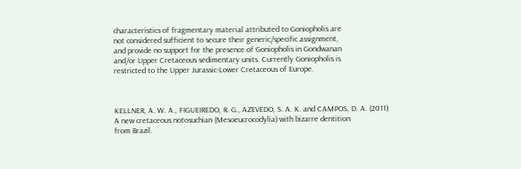characteristics of fragmentary material attributed to Goniopholis are
not considered sufficient to secure their generic/specific assignment,
and provide no support for the presence of Goniopholis in Gondwanan
and/or Upper Cretaceous sedimentary units. Currently Goniopholis is
restricted to the Upper Jurassic-Lower Cretaceous of Europe.



KELLNER, A. W. A., FIGUEIREDO, R. G., AZEVEDO, S. A. K. and CAMPOS, D. A. (2011)
A new cretaceous notosuchian (Mesoeucrocodylia) with bizarre dentition
from Brazil.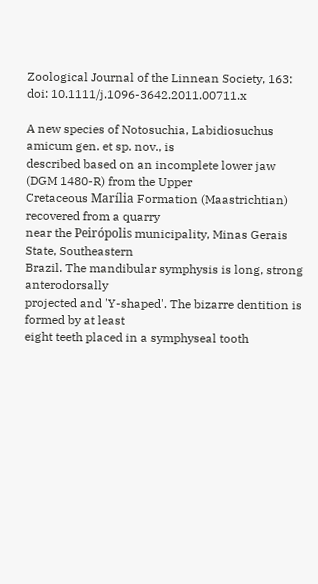Zoological Journal of the Linnean Society, 163:
doi: 10.1111/j.1096-3642.2011.00711.x

A new species of Notosuchia, Labidiosuchus amicum gen. et sp. nov., is
described based on an incomplete lower jaw (DGM 1480-R) from the Upper
Cretaceous Marília Formation (Maastrichtian) recovered from a quarry
near the Peirópolis municipality, Minas Gerais State, Southeastern
Brazil. The mandibular symphysis is long, strong anterodorsally
projected and 'Y-shaped'. The bizarre dentition is formed by at least
eight teeth placed in a symphyseal tooth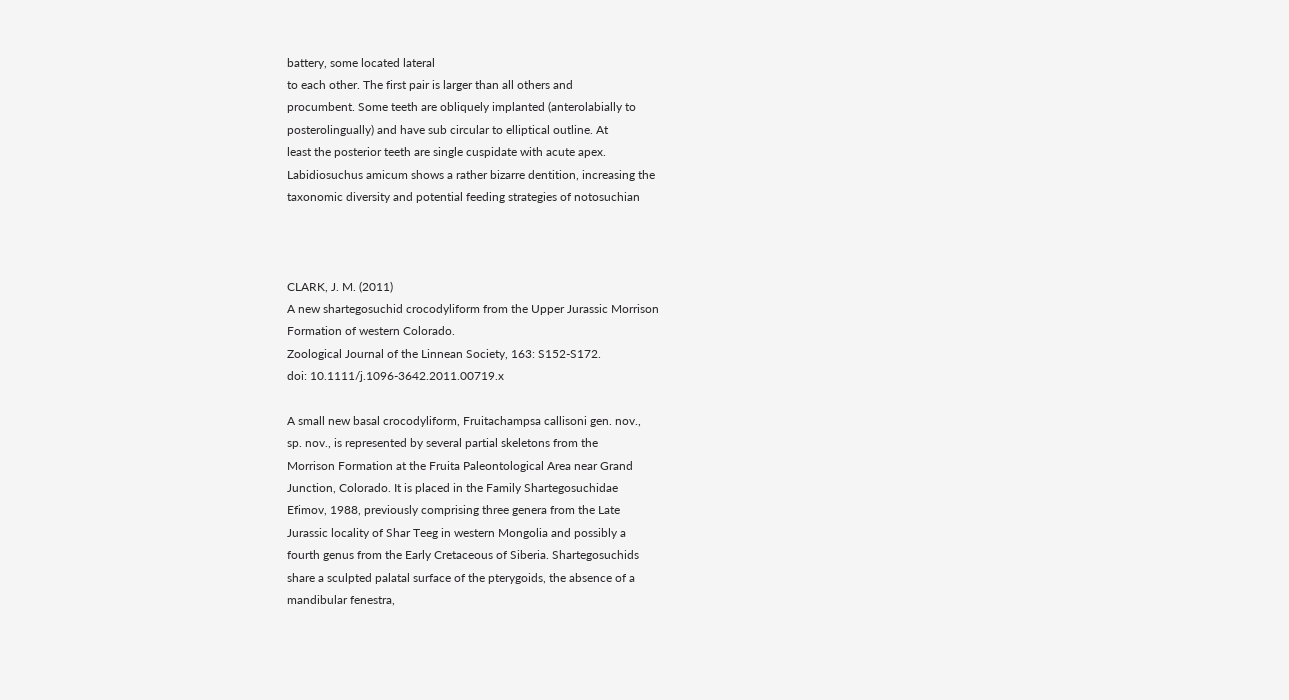battery, some located lateral
to each other. The first pair is larger than all others and
procumbent. Some teeth are obliquely implanted (anterolabially to
posterolingually) and have sub circular to elliptical outline. At
least the posterior teeth are single cuspidate with acute apex.
Labidiosuchus amicum shows a rather bizarre dentition, increasing the
taxonomic diversity and potential feeding strategies of notosuchian



CLARK, J. M. (2011)
A new shartegosuchid crocodyliform from the Upper Jurassic Morrison
Formation of western Colorado.
Zoological Journal of the Linnean Society, 163: S152-S172.
doi: 10.1111/j.1096-3642.2011.00719.x

A small new basal crocodyliform, Fruitachampsa callisoni gen. nov.,
sp. nov., is represented by several partial skeletons from the
Morrison Formation at the Fruita Paleontological Area near Grand
Junction, Colorado. It is placed in the Family Shartegosuchidae
Efimov, 1988, previously comprising three genera from the Late
Jurassic locality of Shar Teeg in western Mongolia and possibly a
fourth genus from the Early Cretaceous of Siberia. Shartegosuchids
share a sculpted palatal surface of the pterygoids, the absence of a
mandibular fenestra,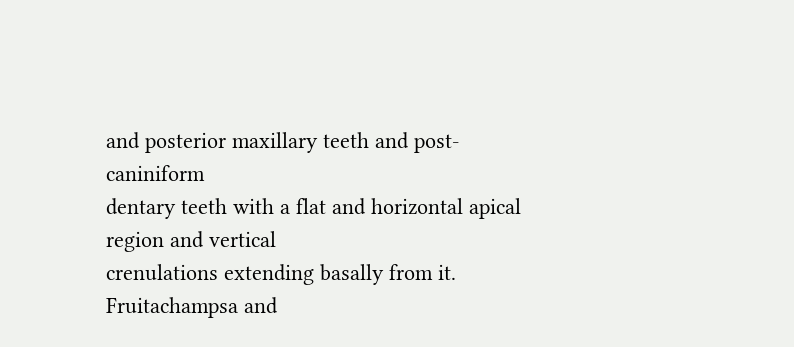and posterior maxillary teeth and post-caniniform
dentary teeth with a flat and horizontal apical region and vertical
crenulations extending basally from it. Fruitachampsa and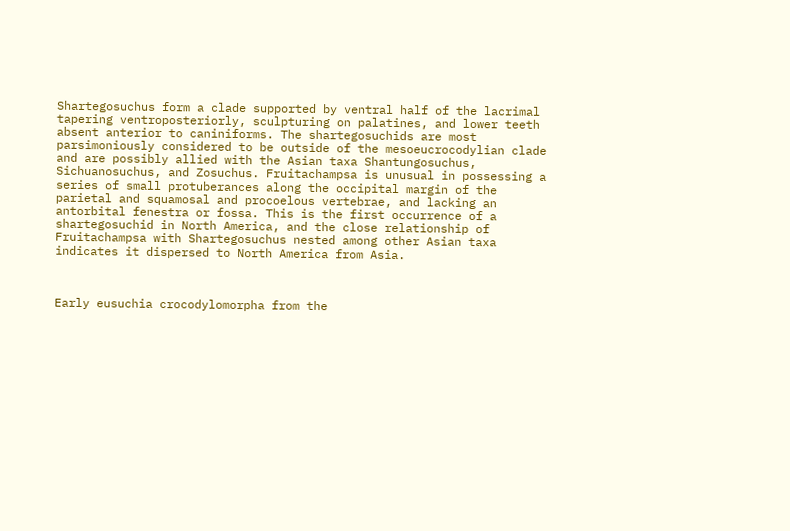Shartegosuchus form a clade supported by ventral half of the lacrimal
tapering ventroposteriorly, sculpturing on palatines, and lower teeth
absent anterior to caniniforms. The shartegosuchids are most
parsimoniously considered to be outside of the mesoeucrocodylian clade
and are possibly allied with the Asian taxa Shantungosuchus,
Sichuanosuchus, and Zosuchus. Fruitachampsa is unusual in possessing a
series of small protuberances along the occipital margin of the
parietal and squamosal and procoelous vertebrae, and lacking an
antorbital fenestra or fossa. This is the first occurrence of a
shartegosuchid in North America, and the close relationship of
Fruitachampsa with Shartegosuchus nested among other Asian taxa
indicates it dispersed to North America from Asia.



Early eusuchia crocodylomorpha from the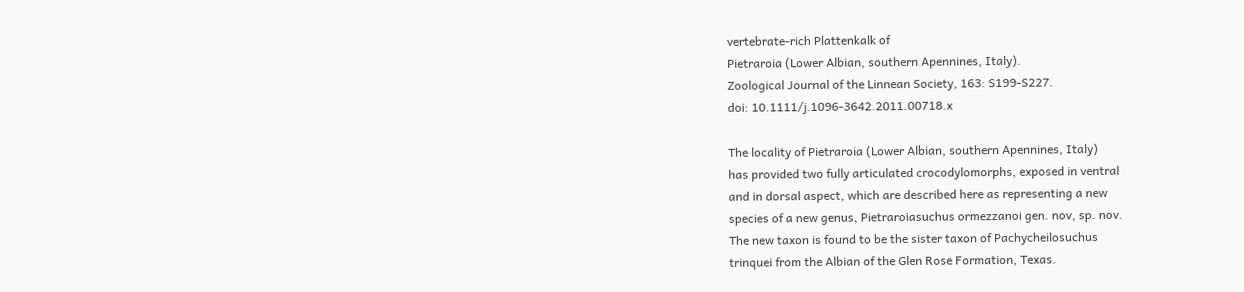vertebrate-rich Plattenkalk of
Pietraroia (Lower Albian, southern Apennines, Italy).
Zoological Journal of the Linnean Society, 163: S199-S227.
doi: 10.1111/j.1096-3642.2011.00718.x

The locality of Pietraroia (Lower Albian, southern Apennines, Italy)
has provided two fully articulated crocodylomorphs, exposed in ventral
and in dorsal aspect, which are described here as representing a new
species of a new genus, Pietraroiasuchus ormezzanoi gen. nov, sp. nov.
The new taxon is found to be the sister taxon of Pachycheilosuchus
trinquei from the Albian of the Glen Rose Formation, Texas.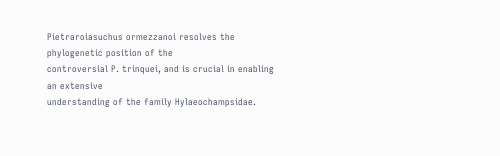Pietraroiasuchus ormezzanoi resolves the phylogenetic position of the
controversial P. trinquei, and is crucial in enabling an extensive
understanding of the family Hylaeochampsidae.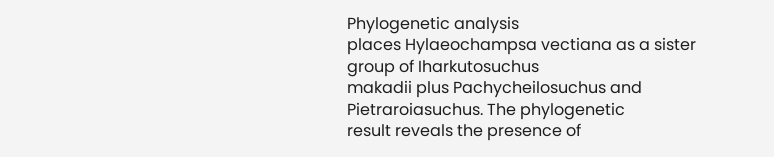Phylogenetic analysis
places Hylaeochampsa vectiana as a sister group of Iharkutosuchus
makadii plus Pachycheilosuchus and Pietraroiasuchus. The phylogenetic
result reveals the presence of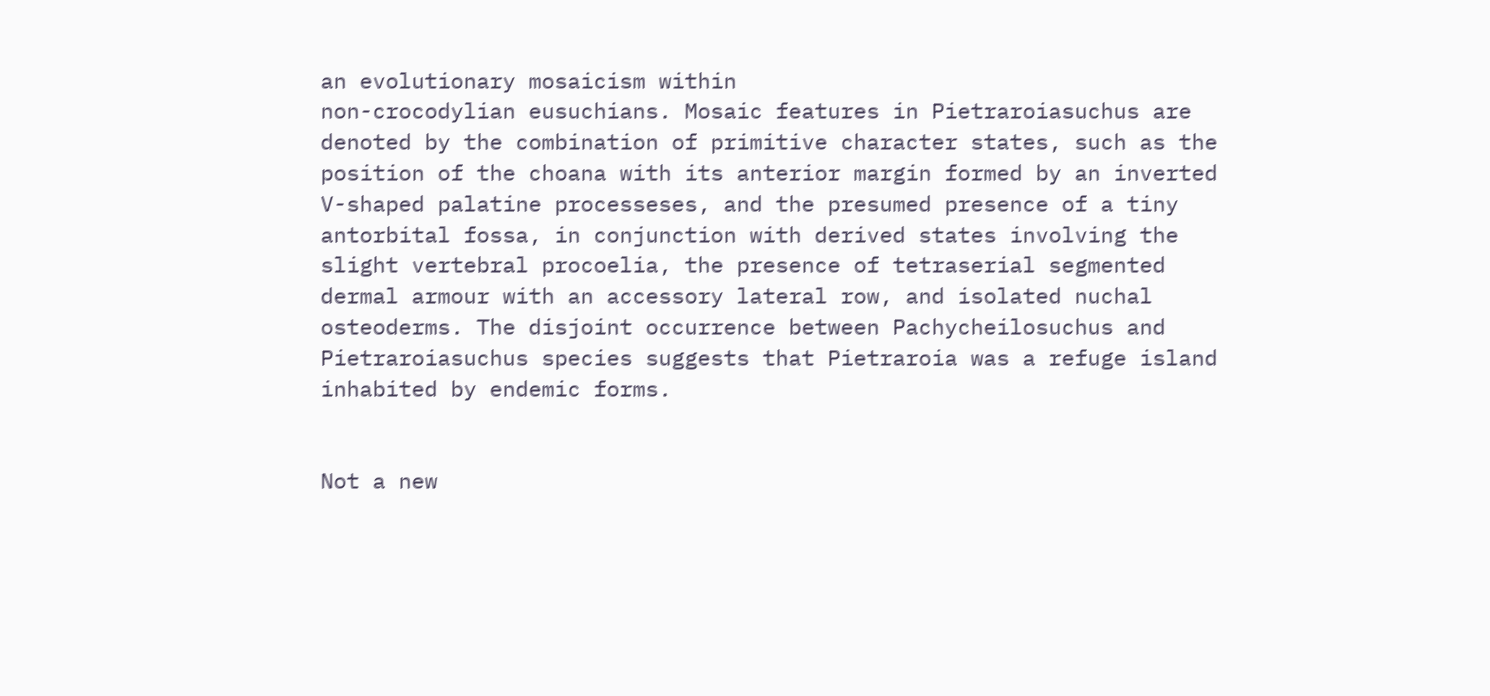an evolutionary mosaicism within
non-crocodylian eusuchians. Mosaic features in Pietraroiasuchus are
denoted by the combination of primitive character states, such as the
position of the choana with its anterior margin formed by an inverted
V-shaped palatine processeses, and the presumed presence of a tiny
antorbital fossa, in conjunction with derived states involving the
slight vertebral procoelia, the presence of tetraserial segmented
dermal armour with an accessory lateral row, and isolated nuchal
osteoderms. The disjoint occurrence between Pachycheilosuchus and
Pietraroiasuchus species suggests that Pietraroia was a refuge island
inhabited by endemic forms.


Not a new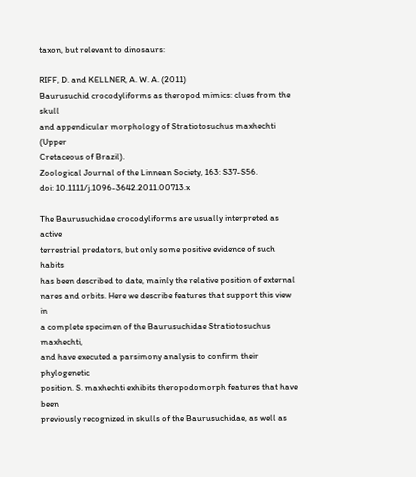taxon, but relevant to dinosaurs:

RIFF, D. and KELLNER, A. W. A. (2011)
Baurusuchid crocodyliforms as theropod mimics: clues from the skull
and appendicular morphology of Stratiotosuchus maxhechti (Upper
Cretaceous of Brazil).
Zoological Journal of the Linnean Society, 163: S37-S56.
doi: 10.1111/j.1096-3642.2011.00713.x

The Baurusuchidae crocodyliforms are usually interpreted as active
terrestrial predators, but only some positive evidence of such habits
has been described to date, mainly the relative position of external
nares and orbits. Here we describe features that support this view in
a complete specimen of the Baurusuchidae Stratiotosuchus maxhechti,
and have executed a parsimony analysis to confirm their phylogenetic
position. S. maxhechti exhibits theropodomorph features that have been
previously recognized in skulls of the Baurusuchidae, as well as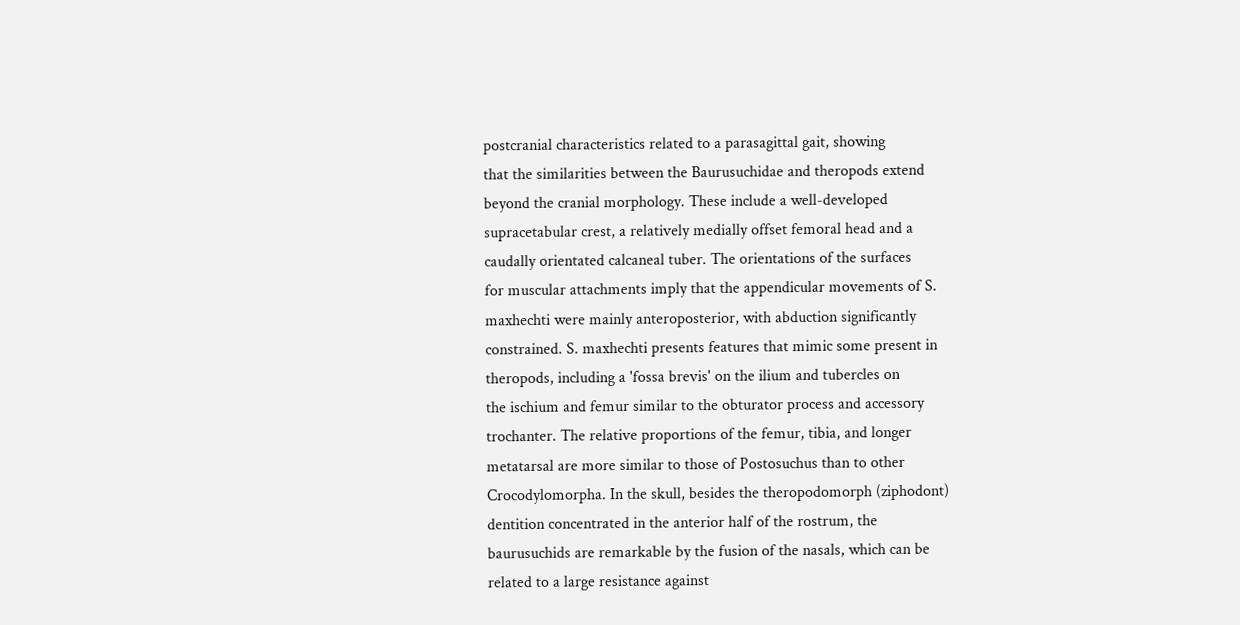postcranial characteristics related to a parasagittal gait, showing
that the similarities between the Baurusuchidae and theropods extend
beyond the cranial morphology. These include a well-developed
supracetabular crest, a relatively medially offset femoral head and a
caudally orientated calcaneal tuber. The orientations of the surfaces
for muscular attachments imply that the appendicular movements of S.
maxhechti were mainly anteroposterior, with abduction significantly
constrained. S. maxhechti presents features that mimic some present in
theropods, including a 'fossa brevis' on the ilium and tubercles on
the ischium and femur similar to the obturator process and accessory
trochanter. The relative proportions of the femur, tibia, and longer
metatarsal are more similar to those of Postosuchus than to other
Crocodylomorpha. In the skull, besides the theropodomorph (ziphodont)
dentition concentrated in the anterior half of the rostrum, the
baurusuchids are remarkable by the fusion of the nasals, which can be
related to a large resistance against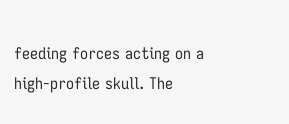feeding forces acting on a
high-profile skull. The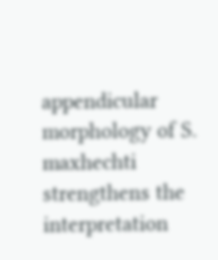appendicular morphology of S. maxhechti
strengthens the interpretation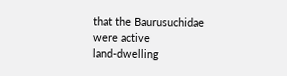that the Baurusuchidae were active
land-dwelling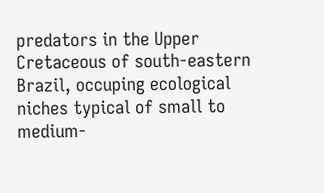predators in the Upper Cretaceous of south-eastern
Brazil, occuping ecological niches typical of small to medium-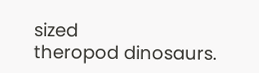sized
theropod dinosaurs.